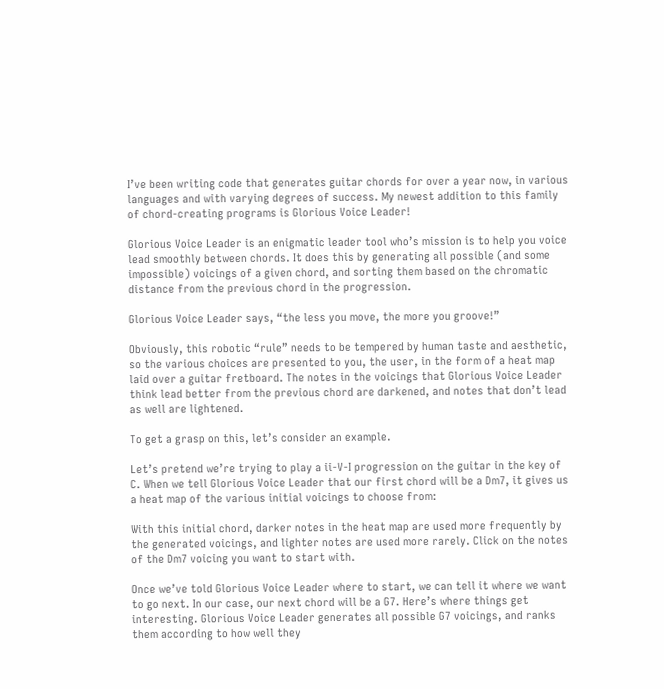I’ve been writing code that generates guitar chords for over a year now, in various languages and with varying degrees of success. My newest addition to this family of chord-creating programs is Glorious Voice Leader!

Glorious Voice Leader is an enigmatic leader tool who’s mission is to help you voice lead smoothly between chords. It does this by generating all possible (and some impossible) voicings of a given chord, and sorting them based on the chromatic distance from the previous chord in the progression.

Glorious Voice Leader says, “the less you move, the more you groove!”

Obviously, this robotic “rule” needs to be tempered by human taste and aesthetic, so the various choices are presented to you, the user, in the form of a heat map laid over a guitar fretboard. The notes in the voicings that Glorious Voice Leader think lead better from the previous chord are darkened, and notes that don’t lead as well are lightened.

To get a grasp on this, let’s consider an example.

Let’s pretend we’re trying to play a ii-V-I progression on the guitar in the key of C. When we tell Glorious Voice Leader that our first chord will be a Dm7, it gives us a heat map of the various initial voicings to choose from:

With this initial chord, darker notes in the heat map are used more frequently by the generated voicings, and lighter notes are used more rarely. Click on the notes of the Dm7 voicing you want to start with.

Once we’ve told Glorious Voice Leader where to start, we can tell it where we want to go next. In our case, our next chord will be a G7. Here’s where things get interesting. Glorious Voice Leader generates all possible G7 voicings, and ranks them according to how well they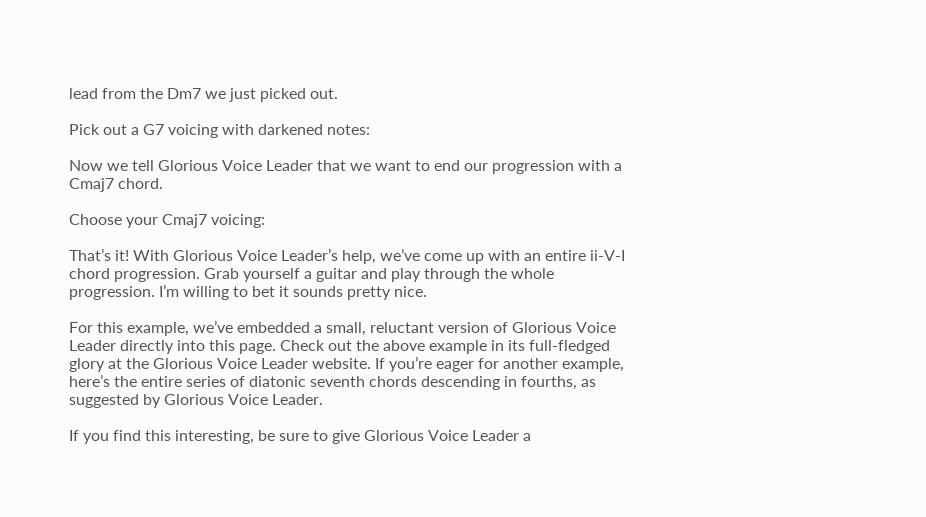lead from the Dm7 we just picked out.

Pick out a G7 voicing with darkened notes:

Now we tell Glorious Voice Leader that we want to end our progression with a Cmaj7 chord.

Choose your Cmaj7 voicing:

That’s it! With Glorious Voice Leader’s help, we’ve come up with an entire ii-V-I chord progression. Grab yourself a guitar and play through the whole progression. I’m willing to bet it sounds pretty nice.

For this example, we’ve embedded a small, reluctant version of Glorious Voice Leader directly into this page. Check out the above example in its full-fledged glory at the Glorious Voice Leader website. If you’re eager for another example, here’s the entire series of diatonic seventh chords descending in fourths, as suggested by Glorious Voice Leader.

If you find this interesting, be sure to give Glorious Voice Leader a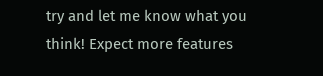try and let me know what you think! Expect more features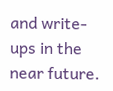and write-ups in the near future.